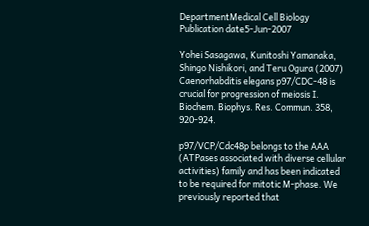DepartmentMedical Cell Biology
Publication date5-Jun-2007

Yohei Sasagawa, Kunitoshi Yamanaka, Shingo Nishikori, and Teru Ogura (2007) Caenorhabditis elegans p97/CDC-48 is crucial for progression of meiosis I. Biochem. Biophys. Res. Commun. 358, 920-924.

p97/VCP/Cdc48p belongs to the AAA (ATPases associated with diverse cellular activities) family and has been indicated to be required for mitotic M-phase. We previously reported that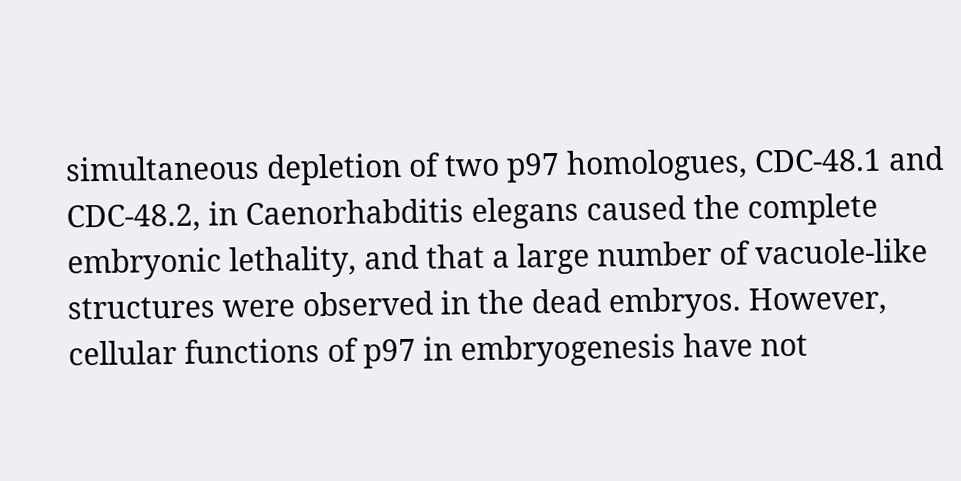simultaneous depletion of two p97 homologues, CDC-48.1 and CDC-48.2, in Caenorhabditis elegans caused the complete embryonic lethality, and that a large number of vacuole-like structures were observed in the dead embryos. However, cellular functions of p97 in embryogenesis have not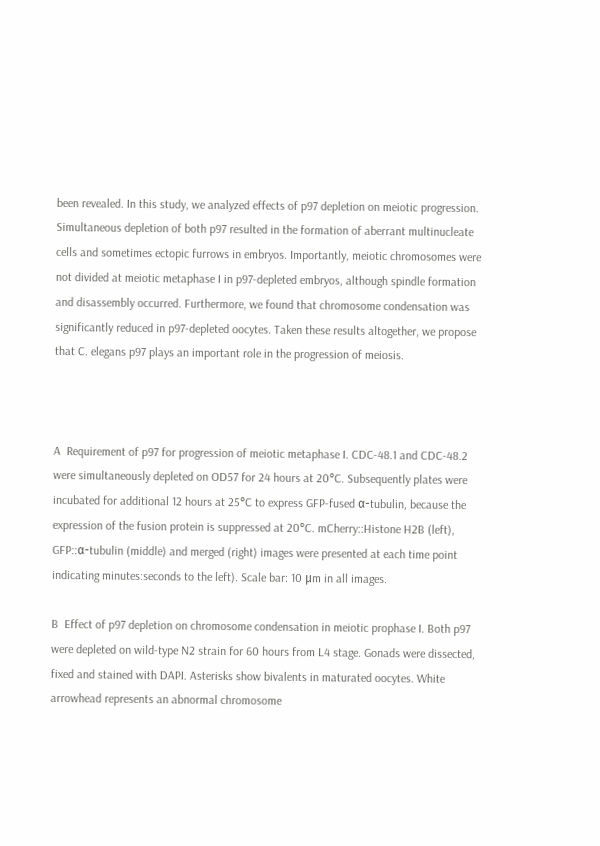been revealed. In this study, we analyzed effects of p97 depletion on meiotic progression. Simultaneous depletion of both p97 resulted in the formation of aberrant multinucleate cells and sometimes ectopic furrows in embryos. Importantly, meiotic chromosomes were not divided at meiotic metaphase I in p97-depleted embryos, although spindle formation and disassembly occurred. Furthermore, we found that chromosome condensation was significantly reduced in p97-depleted oocytes. Taken these results altogether, we propose that C. elegans p97 plays an important role in the progression of meiosis.



A  Requirement of p97 for progression of meiotic metaphase I. CDC-48.1 and CDC-48.2 were simultaneously depleted on OD57 for 24 hours at 20°C. Subsequently plates were incubated for additional 12 hours at 25°C to express GFP-fused α-tubulin, because the expression of the fusion protein is suppressed at 20°C. mCherry::Histone H2B (left), GFP::α-tubulin (middle) and merged (right) images were presented at each time point indicating minutes:seconds to the left). Scale bar: 10 μm in all images.

B  Effect of p97 depletion on chromosome condensation in meiotic prophase I. Both p97 were depleted on wild-type N2 strain for 60 hours from L4 stage. Gonads were dissected, fixed and stained with DAPI. Asterisks show bivalents in maturated oocytes. White arrowhead represents an abnormal chromosome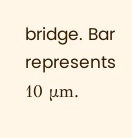bridge. Bar represents 10 μm.